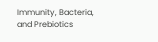Immunity, Bacteria, and Prebiotics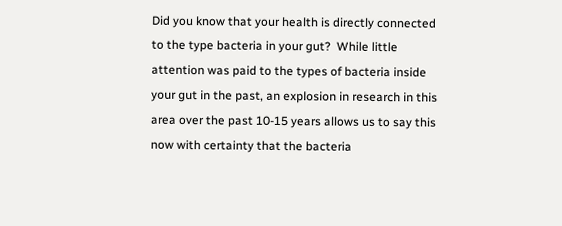Did you know that your health is directly connected to the type bacteria in your gut?  While little attention was paid to the types of bacteria inside your gut in the past, an explosion in research in this area over the past 10-15 years allows us to say this now with certainty that the bacteria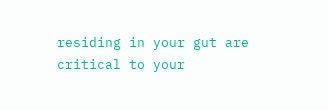residing in your gut are critical to your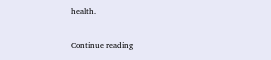health.

Continue reading